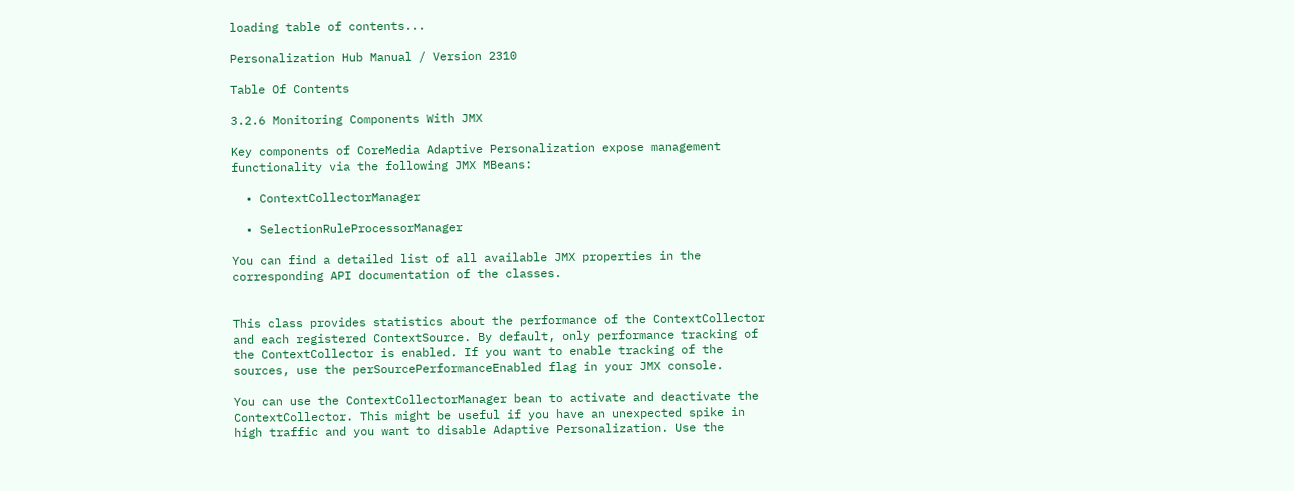loading table of contents...

Personalization Hub Manual / Version 2310

Table Of Contents

3.2.6 Monitoring Components With JMX

Key components of CoreMedia Adaptive Personalization expose management functionality via the following JMX MBeans:

  • ContextCollectorManager

  • SelectionRuleProcessorManager

You can find a detailed list of all available JMX properties in the corresponding API documentation of the classes.


This class provides statistics about the performance of the ContextCollector and each registered ContextSource. By default, only performance tracking of the ContextCollector is enabled. If you want to enable tracking of the sources, use the perSourcePerformanceEnabled flag in your JMX console.

You can use the ContextCollectorManager bean to activate and deactivate the ContextCollector. This might be useful if you have an unexpected spike in high traffic and you want to disable Adaptive Personalization. Use the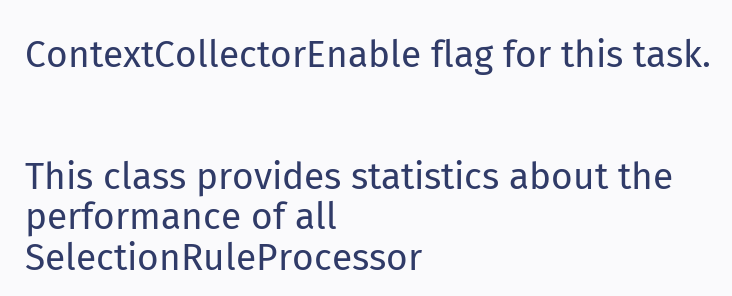ContextCollectorEnable flag for this task.


This class provides statistics about the performance of all SelectionRuleProcessor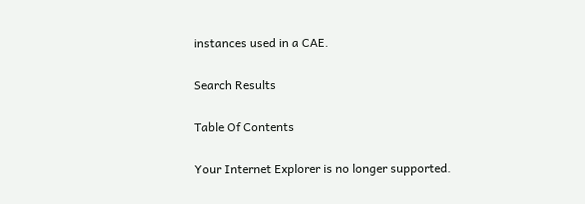instances used in a CAE.

Search Results

Table Of Contents

Your Internet Explorer is no longer supported.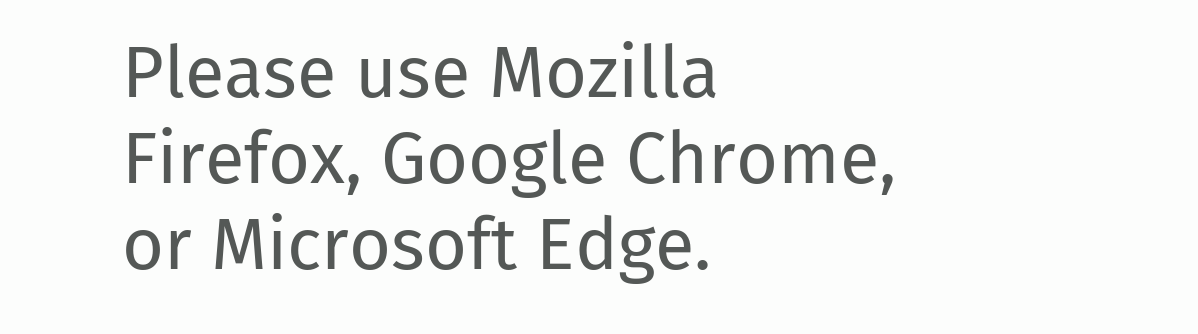Please use Mozilla Firefox, Google Chrome, or Microsoft Edge.